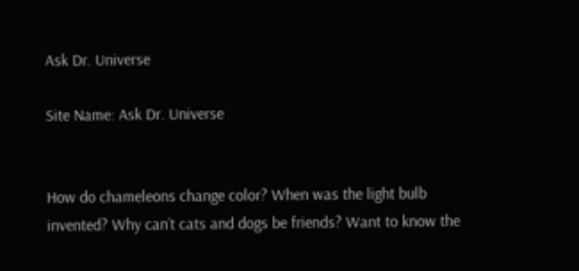Ask Dr. Universe

Site Name: Ask Dr. Universe


How do chameleons change color? When was the light bulb invented? Why can’t cats and dogs be friends? Want to know the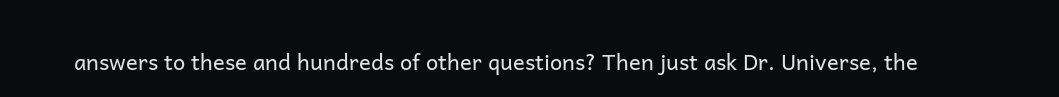answers to these and hundreds of other questions? Then just ask Dr. Universe, the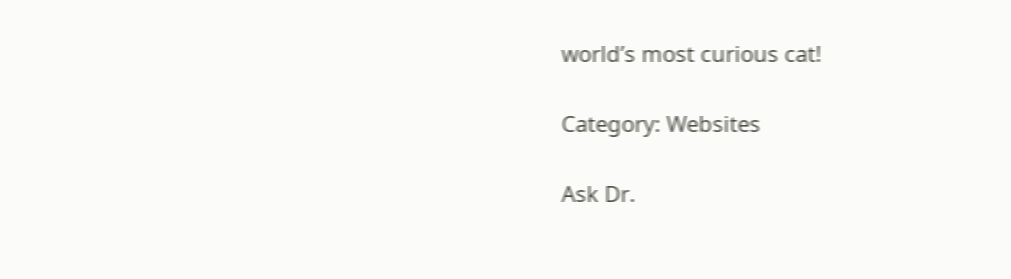world’s most curious cat!

Category: Websites

Ask Dr.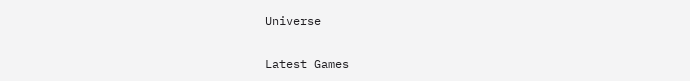Universe

Latest Games